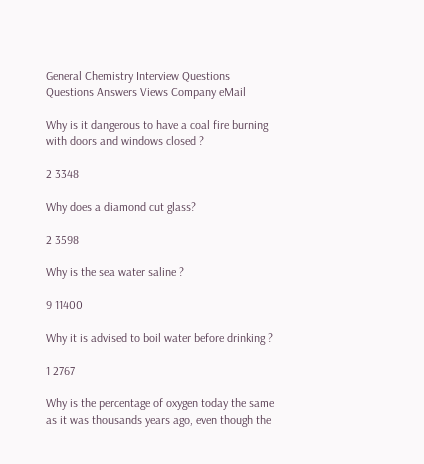General Chemistry Interview Questions
Questions Answers Views Company eMail

Why is it dangerous to have a coal fire burning with doors and windows closed ?

2 3348

Why does a diamond cut glass?

2 3598

Why is the sea water saline ?

9 11400

Why it is advised to boil water before drinking ?

1 2767

Why is the percentage of oxygen today the same as it was thousands years ago, even though the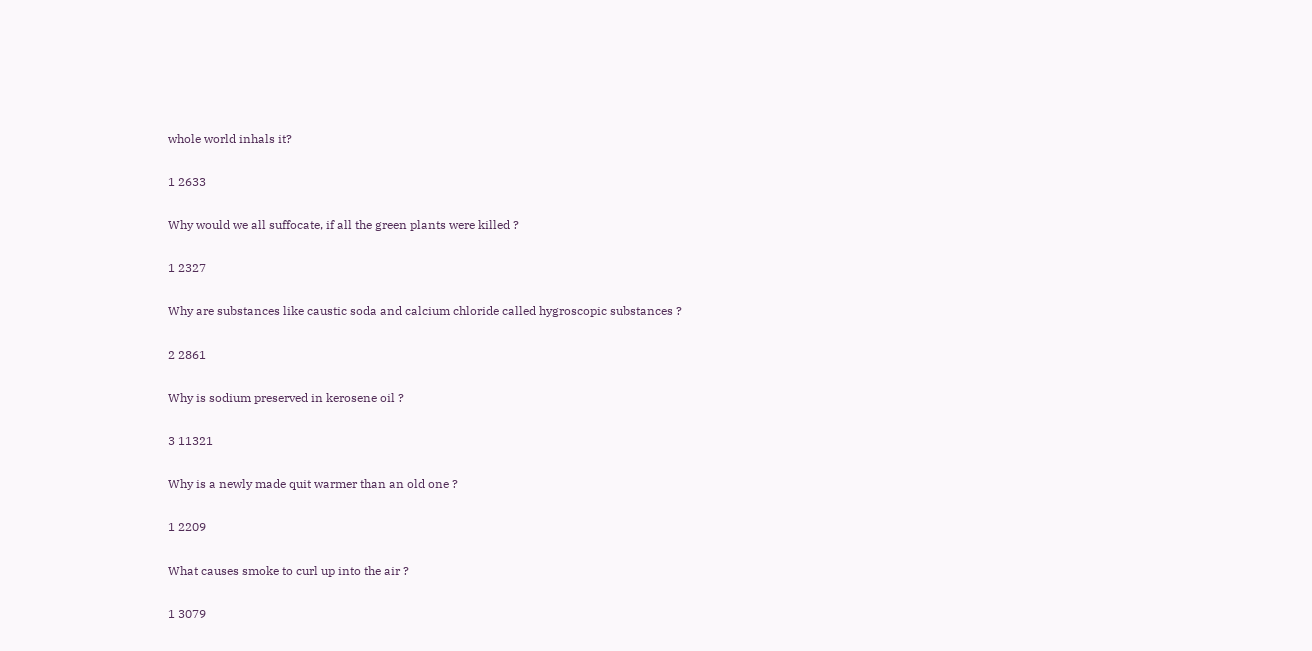whole world inhals it?

1 2633

Why would we all suffocate, if all the green plants were killed ?

1 2327

Why are substances like caustic soda and calcium chloride called hygroscopic substances ?

2 2861

Why is sodium preserved in kerosene oil ?

3 11321

Why is a newly made quit warmer than an old one ?

1 2209

What causes smoke to curl up into the air ?

1 3079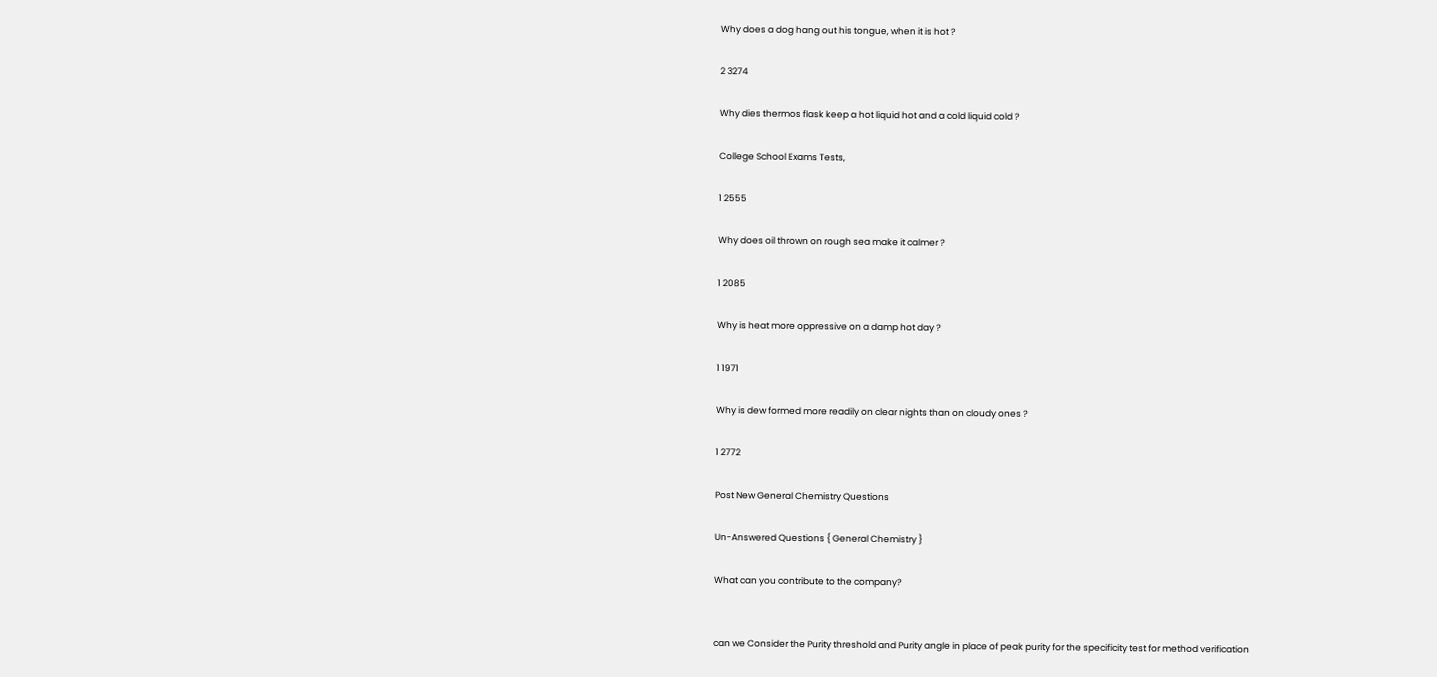Why does a dog hang out his tongue, when it is hot ?

2 3274

Why dies thermos flask keep a hot liquid hot and a cold liquid cold ?

College School Exams Tests,

1 2555

Why does oil thrown on rough sea make it calmer ?

1 2085

Why is heat more oppressive on a damp hot day ?

1 1971

Why is dew formed more readily on clear nights than on cloudy ones ?

1 2772

Post New General Chemistry Questions

Un-Answered Questions { General Chemistry }

What can you contribute to the company?


can we Consider the Purity threshold and Purity angle in place of peak purity for the specificity test for method verification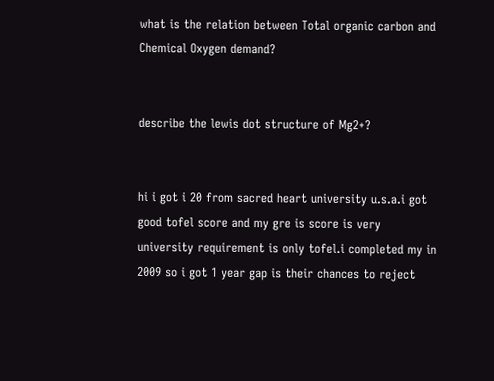what is the relation between Total organic carbon and Chemical Oxygen demand?


describe the lewis dot structure of Mg2+?


hi i got i 20 from sacred heart university u.s.a.i got good tofel score and my gre is score is very university requirement is only tofel.i completed my in 2009 so i got 1 year gap is their chances to reject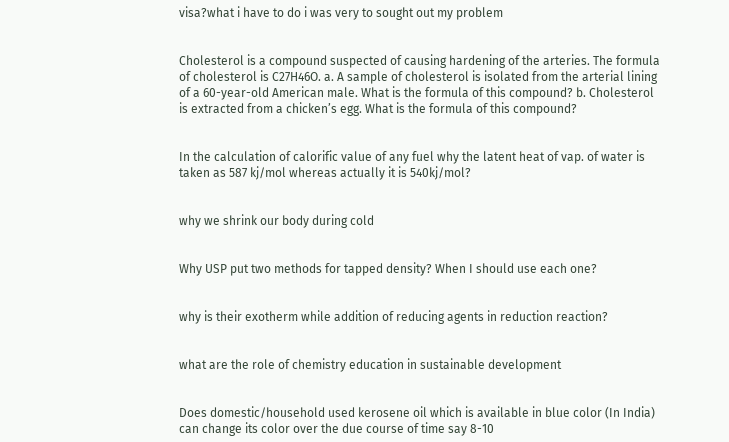visa?what i have to do i was very to sought out my problem


Cholesterol is a compound suspected of causing hardening of the arteries. The formula of cholesterol is C27H46O. a. A sample of cholesterol is isolated from the arterial lining of a 60-year-old American male. What is the formula of this compound? b. Cholesterol is extracted from a chicken’s egg. What is the formula of this compound?


In the calculation of calorific value of any fuel why the latent heat of vap. of water is taken as 587 kj/mol whereas actually it is 540kj/mol?


why we shrink our body during cold


Why USP put two methods for tapped density? When I should use each one?


why is their exotherm while addition of reducing agents in reduction reaction?


what are the role of chemistry education in sustainable development


Does domestic/household used kerosene oil which is available in blue color (In India) can change its color over the due course of time say 8-10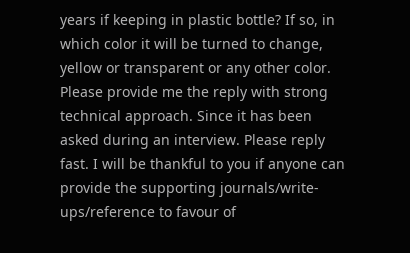years if keeping in plastic bottle? If so, in which color it will be turned to change, yellow or transparent or any other color. Please provide me the reply with strong technical approach. Since it has been asked during an interview. Please reply fast. I will be thankful to you if anyone can provide the supporting journals/write-ups/reference to favour of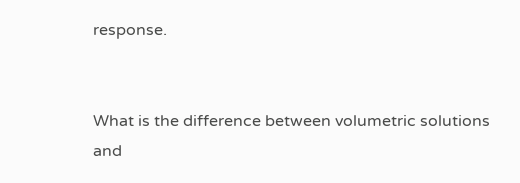response.


What is the difference between volumetric solutions and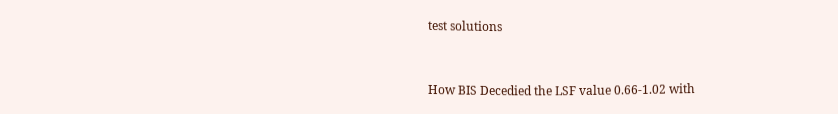test solutions


How BIS Decedied the LSF value 0.66-1.02 with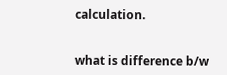calculation.


what is difference b/w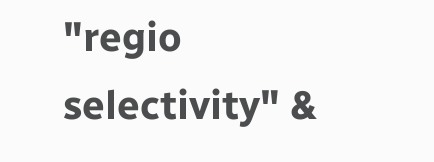"regio selectivity" &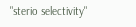"sterio selectivity"